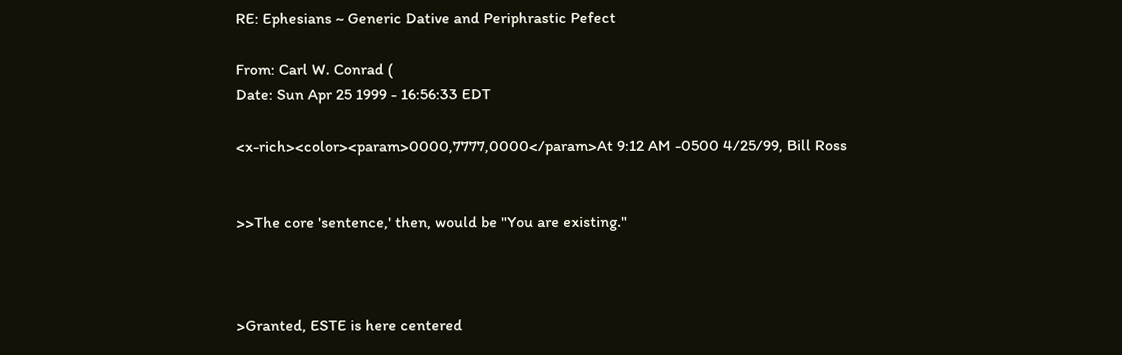RE: Ephesians ~ Generic Dative and Periphrastic Pefect

From: Carl W. Conrad (
Date: Sun Apr 25 1999 - 16:56:33 EDT

<x-rich><color><param>0000,7777,0000</param>At 9:12 AM -0500 4/25/99, Bill Ross


>>The core 'sentence,' then, would be "You are existing."



>Granted, ESTE is here centered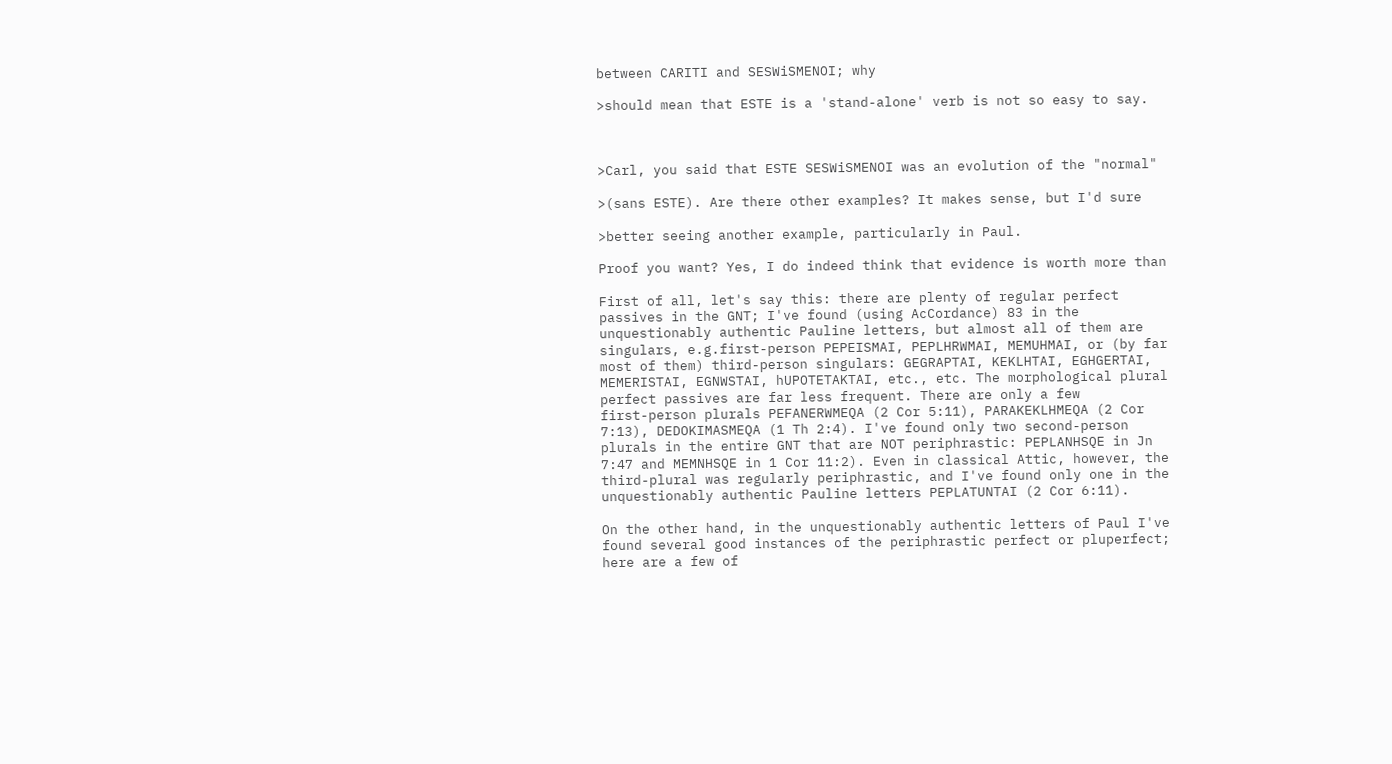between CARITI and SESWiSMENOI; why

>should mean that ESTE is a 'stand-alone' verb is not so easy to say.



>Carl, you said that ESTE SESWiSMENOI was an evolution of the "normal"

>(sans ESTE). Are there other examples? It makes sense, but I'd sure

>better seeing another example, particularly in Paul.

Proof you want? Yes, I do indeed think that evidence is worth more than

First of all, let's say this: there are plenty of regular perfect
passives in the GNT; I've found (using AcCordance) 83 in the
unquestionably authentic Pauline letters, but almost all of them are
singulars, e.g.first-person PEPEISMAI, PEPLHRWMAI, MEMUHMAI, or (by far
most of them) third-person singulars: GEGRAPTAI, KEKLHTAI, EGHGERTAI,
MEMERISTAI, EGNWSTAI, hUPOTETAKTAI, etc., etc. The morphological plural
perfect passives are far less frequent. There are only a few
first-person plurals PEFANERWMEQA (2 Cor 5:11), PARAKEKLHMEQA (2 Cor
7:13), DEDOKIMASMEQA (1 Th 2:4). I've found only two second-person
plurals in the entire GNT that are NOT periphrastic: PEPLANHSQE in Jn
7:47 and MEMNHSQE in 1 Cor 11:2). Even in classical Attic, however, the
third-plural was regularly periphrastic, and I've found only one in the
unquestionably authentic Pauline letters PEPLATUNTAI (2 Cor 6:11).

On the other hand, in the unquestionably authentic letters of Paul I've
found several good instances of the periphrastic perfect or pluperfect;
here are a few of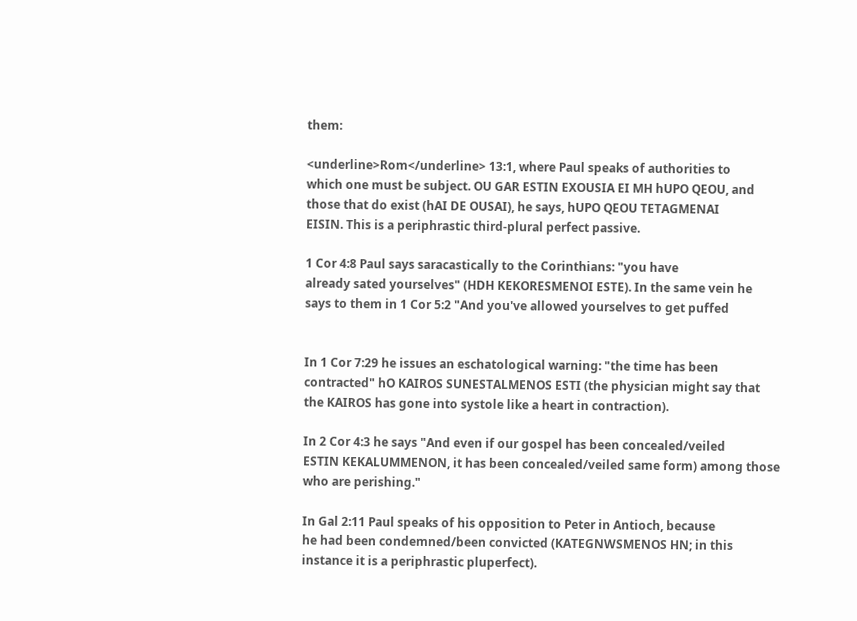them:

<underline>Rom</underline> 13:1, where Paul speaks of authorities to
which one must be subject. OU GAR ESTIN EXOUSIA EI MH hUPO QEOU, and
those that do exist (hAI DE OUSAI), he says, hUPO QEOU TETAGMENAI
EISIN. This is a periphrastic third-plural perfect passive.

1 Cor 4:8 Paul says saracastically to the Corinthians: "you have
already sated yourselves" (HDH KEKORESMENOI ESTE). In the same vein he
says to them in 1 Cor 5:2 "And you've allowed yourselves to get puffed


In 1 Cor 7:29 he issues an eschatological warning: "the time has been
contracted" hO KAIROS SUNESTALMENOS ESTI (the physician might say that
the KAIROS has gone into systole like a heart in contraction).

In 2 Cor 4:3 he says "And even if our gospel has been concealed/veiled
ESTIN KEKALUMMENON, it has been concealed/veiled same form) among those
who are perishing."

In Gal 2:11 Paul speaks of his opposition to Peter in Antioch, because
he had been condemned/been convicted (KATEGNWSMENOS HN; in this
instance it is a periphrastic pluperfect).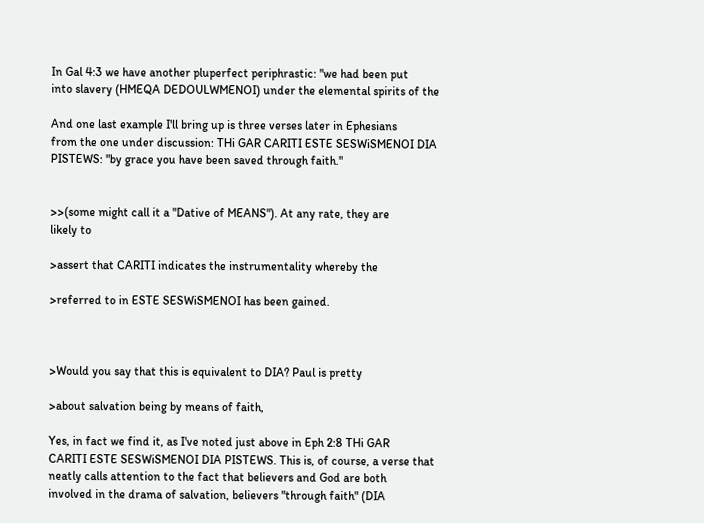In Gal 4:3 we have another pluperfect periphrastic: "we had been put
into slavery (HMEQA DEDOULWMENOI) under the elemental spirits of the

And one last example I'll bring up is three verses later in Ephesians
from the one under discussion: THi GAR CARITI ESTE SESWiSMENOI DIA
PISTEWS: "by grace you have been saved through faith."


>>(some might call it a "Dative of MEANS"). At any rate, they are
likely to

>assert that CARITI indicates the instrumentality whereby the

>referred to in ESTE SESWiSMENOI has been gained.



>Would you say that this is equivalent to DIA? Paul is pretty

>about salvation being by means of faith,

Yes, in fact we find it, as I've noted just above in Eph 2:8 THi GAR
CARITI ESTE SESWiSMENOI DIA PISTEWS. This is, of course, a verse that
neatly calls attention to the fact that believers and God are both
involved in the drama of salvation, believers "through faith" (DIA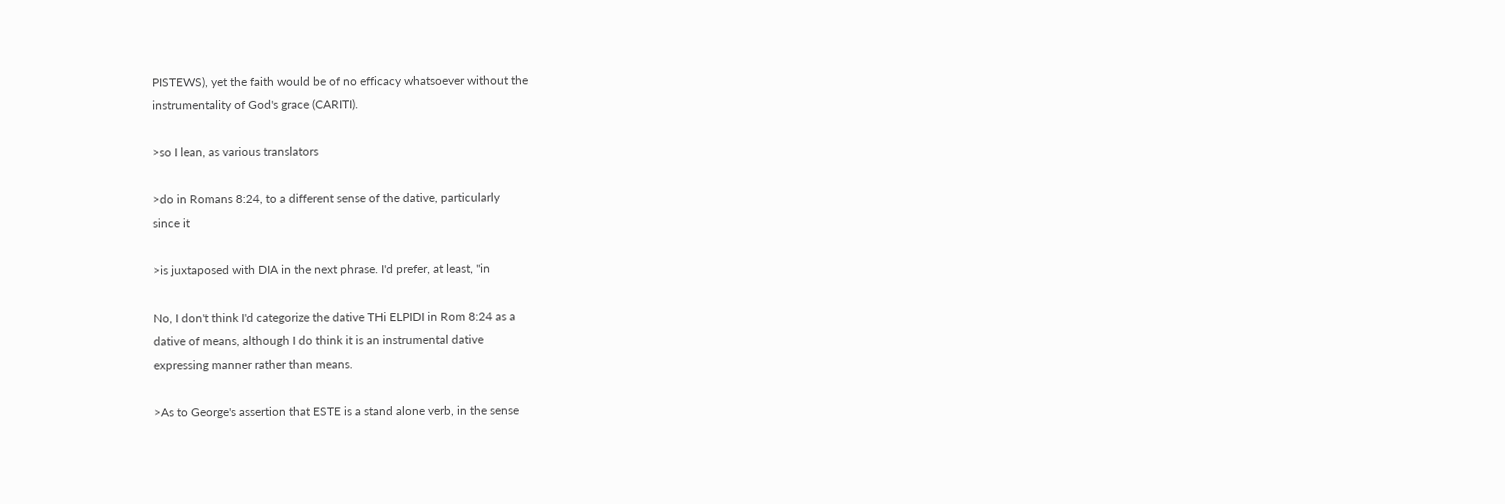PISTEWS), yet the faith would be of no efficacy whatsoever without the
instrumentality of God's grace (CARITI).

>so I lean, as various translators

>do in Romans 8:24, to a different sense of the dative, particularly
since it

>is juxtaposed with DIA in the next phrase. I'd prefer, at least, "in

No, I don't think I'd categorize the dative THi ELPIDI in Rom 8:24 as a
dative of means, although I do think it is an instrumental dative
expressing manner rather than means.

>As to George's assertion that ESTE is a stand alone verb, in the sense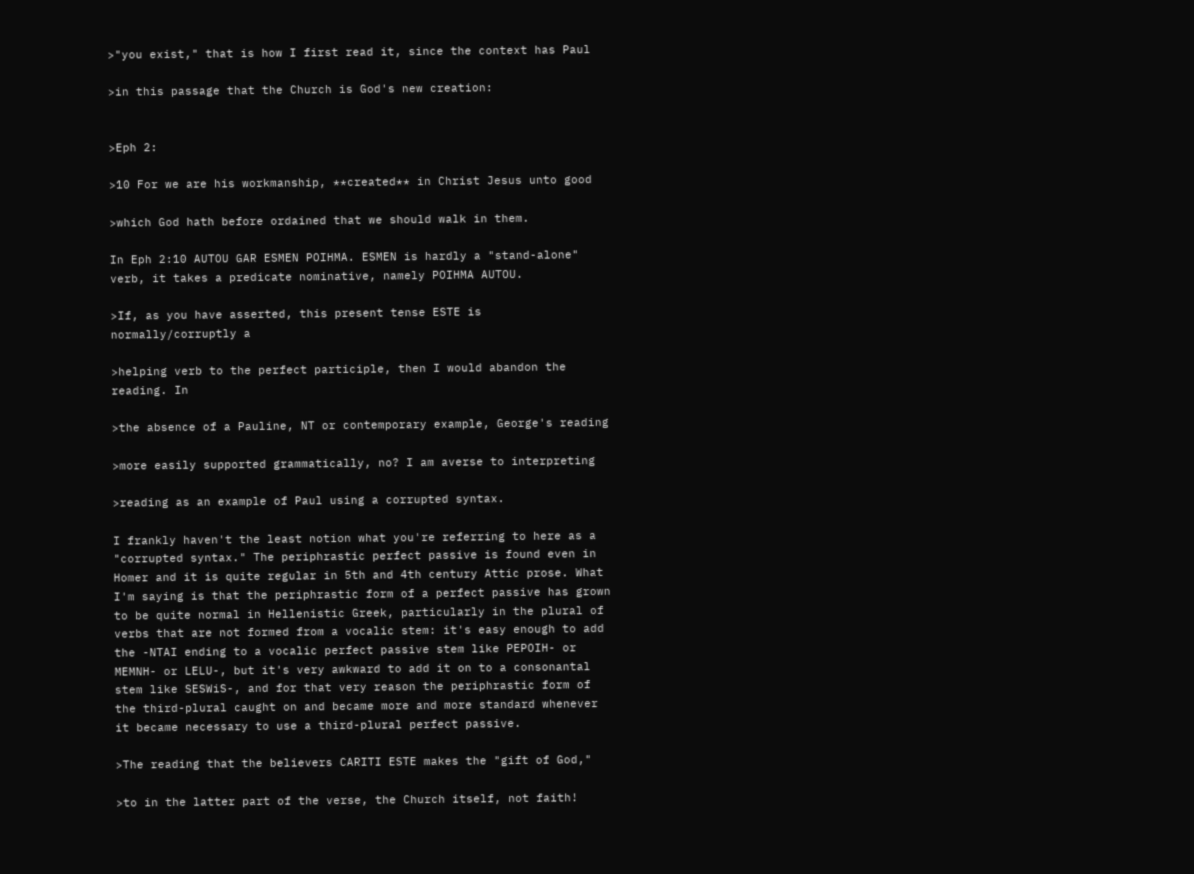>"you exist," that is how I first read it, since the context has Paul

>in this passage that the Church is God's new creation:


>Eph 2:

>10 For we are his workmanship, **created** in Christ Jesus unto good

>which God hath before ordained that we should walk in them.

In Eph 2:10 AUTOU GAR ESMEN POIHMA. ESMEN is hardly a "stand-alone"
verb, it takes a predicate nominative, namely POIHMA AUTOU.

>If, as you have asserted, this present tense ESTE is
normally/corruptly a

>helping verb to the perfect participle, then I would abandon the
reading. In

>the absence of a Pauline, NT or contemporary example, George's reading

>more easily supported grammatically, no? I am averse to interpreting

>reading as an example of Paul using a corrupted syntax.

I frankly haven't the least notion what you're referring to here as a
"corrupted syntax." The periphrastic perfect passive is found even in
Homer and it is quite regular in 5th and 4th century Attic prose. What
I'm saying is that the periphrastic form of a perfect passive has grown
to be quite normal in Hellenistic Greek, particularly in the plural of
verbs that are not formed from a vocalic stem: it's easy enough to add
the -NTAI ending to a vocalic perfect passive stem like PEPOIH- or
MEMNH- or LELU-, but it's very awkward to add it on to a consonantal
stem like SESWiS-, and for that very reason the periphrastic form of
the third-plural caught on and became more and more standard whenever
it became necessary to use a third-plural perfect passive.

>The reading that the believers CARITI ESTE makes the "gift of God,"

>to in the latter part of the verse, the Church itself, not faith!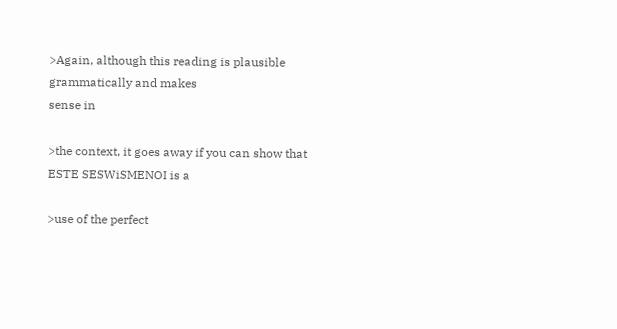>Again, although this reading is plausible grammatically and makes
sense in

>the context, it goes away if you can show that ESTE SESWiSMENOI is a

>use of the perfect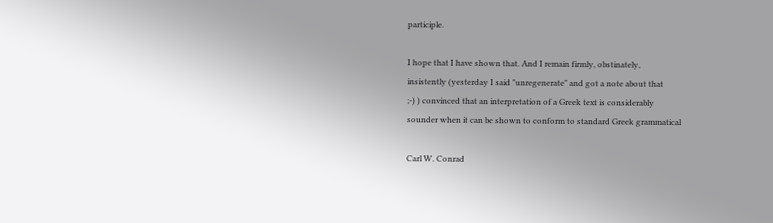participle.

I hope that I have shown that. And I remain firmly, obstinately,
insistently (yesterday I said "unregenerate" and got a note about that
;-) ) convinced that an interpretation of a Greek text is considerably
sounder when it can be shown to conform to standard Greek grammatical

Carl W. Conrad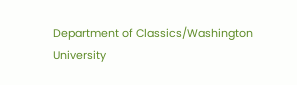Department of Classics/Washington University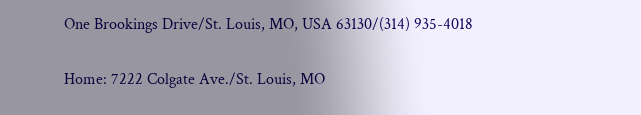One Brookings Drive/St. Louis, MO, USA 63130/(314) 935-4018

Home: 7222 Colgate Ave./St. Louis, MO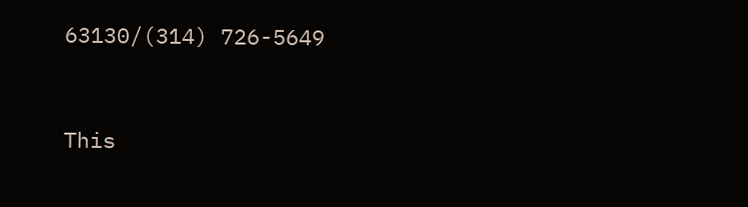63130/(314) 726-5649



This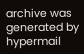archive was generated by hypermail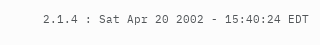2.1.4 : Sat Apr 20 2002 - 15:40:24 EDT